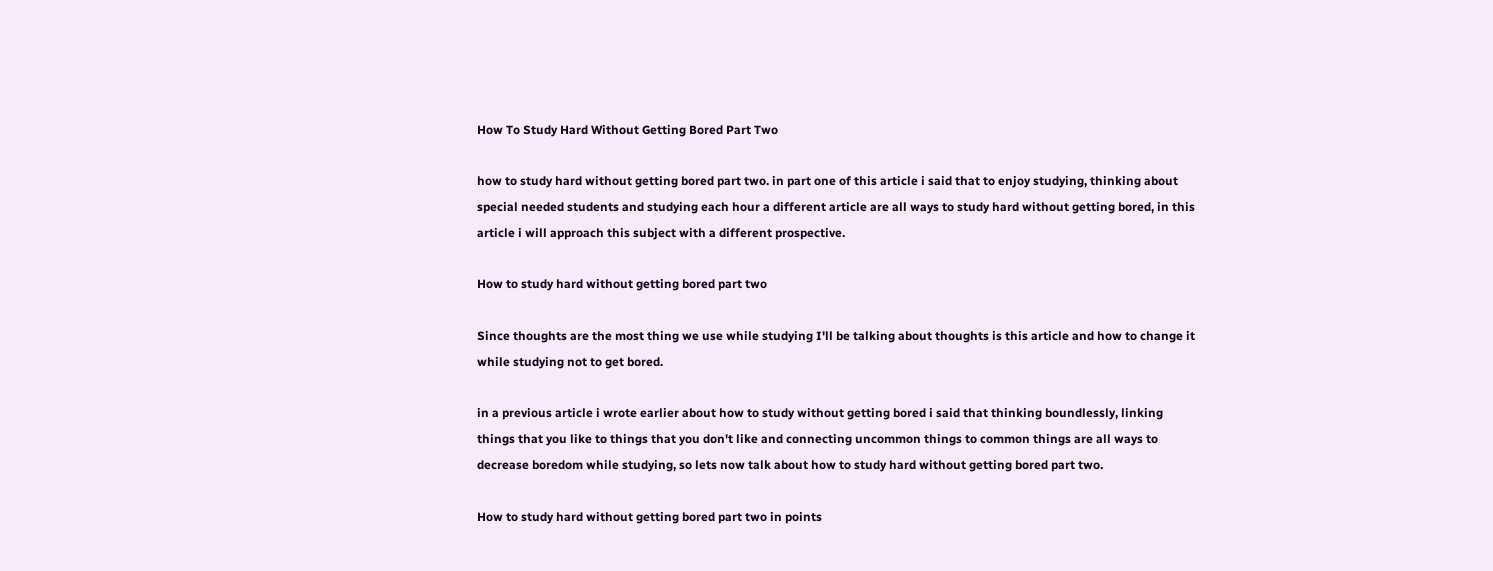How To Study Hard Without Getting Bored Part Two

how to study hard without getting bored part two. in part one of this article i said that to enjoy studying, thinking about special needed students and studying each hour a different article are all ways to study hard without getting bored, in this article i will approach this subject with a different prospective.

How to study hard without getting bored part two

Since thoughts are the most thing we use while studying I'll be talking about thoughts is this article and how to change it while studying not to get bored.

in a previous article i wrote earlier about how to study without getting bored i said that thinking boundlessly, linking things that you like to things that you don't like and connecting uncommon things to common things are all ways to decrease boredom while studying, so lets now talk about how to study hard without getting bored part two.

How to study hard without getting bored part two in points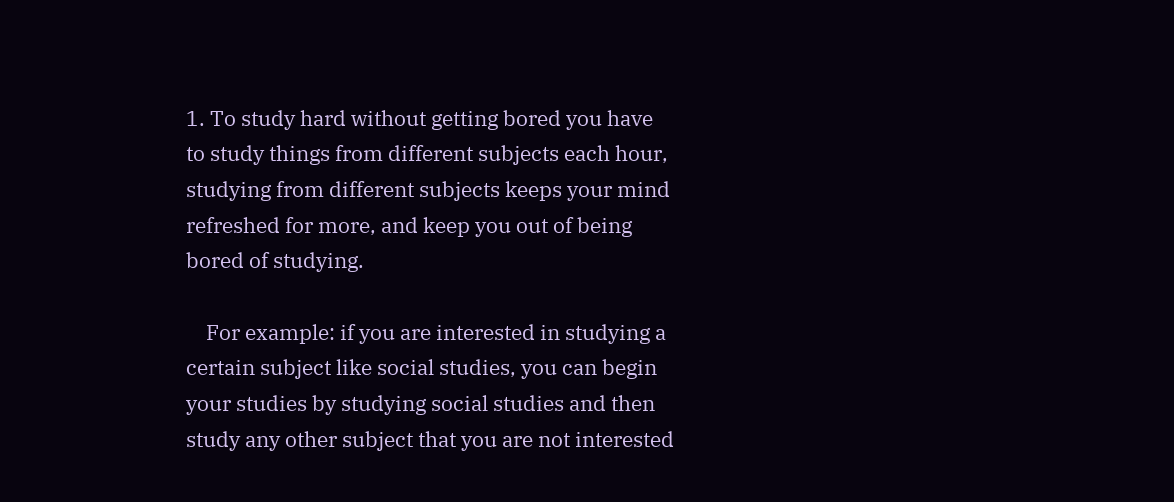1. To study hard without getting bored you have to study things from different subjects each hour, studying from different subjects keeps your mind refreshed for more, and keep you out of being bored of studying.

    For example: if you are interested in studying a certain subject like social studies, you can begin your studies by studying social studies and then study any other subject that you are not interested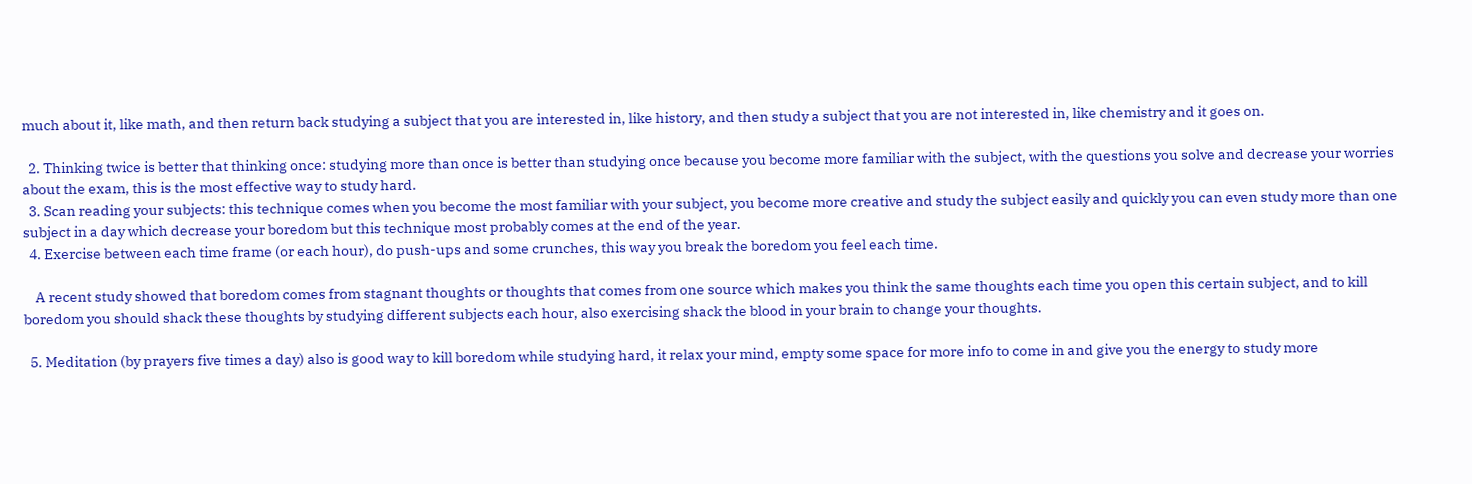much about it, like math, and then return back studying a subject that you are interested in, like history, and then study a subject that you are not interested in, like chemistry and it goes on.

  2. Thinking twice is better that thinking once: studying more than once is better than studying once because you become more familiar with the subject, with the questions you solve and decrease your worries about the exam, this is the most effective way to study hard.
  3. Scan reading your subjects: this technique comes when you become the most familiar with your subject, you become more creative and study the subject easily and quickly you can even study more than one subject in a day which decrease your boredom but this technique most probably comes at the end of the year.
  4. Exercise between each time frame (or each hour), do push-ups and some crunches, this way you break the boredom you feel each time.

    A recent study showed that boredom comes from stagnant thoughts or thoughts that comes from one source which makes you think the same thoughts each time you open this certain subject, and to kill boredom you should shack these thoughts by studying different subjects each hour, also exercising shack the blood in your brain to change your thoughts.

  5. Meditation (by prayers five times a day) also is good way to kill boredom while studying hard, it relax your mind, empty some space for more info to come in and give you the energy to study more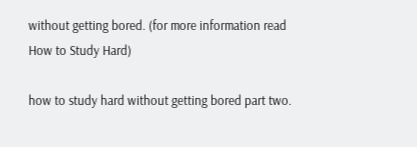without getting bored. (for more information read How to Study Hard)

how to study hard without getting bored part two.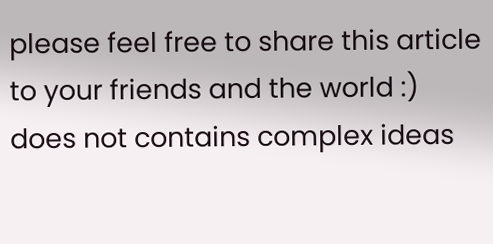please feel free to share this article to your friends and the world :) does not contains complex ideas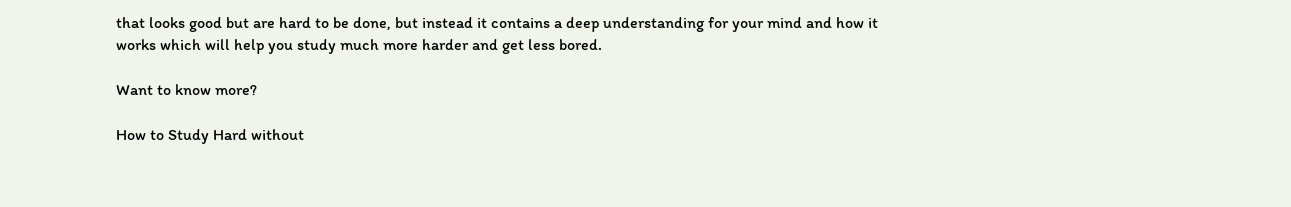that looks good but are hard to be done, but instead it contains a deep understanding for your mind and how it works which will help you study much more harder and get less bored.

Want to know more?

How to Study Hard without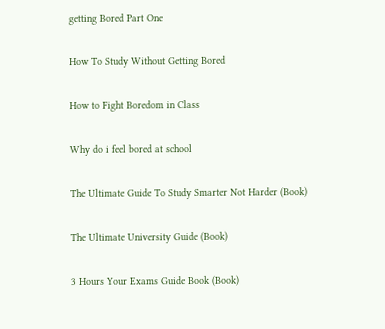getting Bored Part One

How To Study Without Getting Bored

How to Fight Boredom in Class

Why do i feel bored at school

The Ultimate Guide To Study Smarter Not Harder (Book)

The Ultimate University Guide (Book)

3 Hours Your Exams Guide Book (Book)